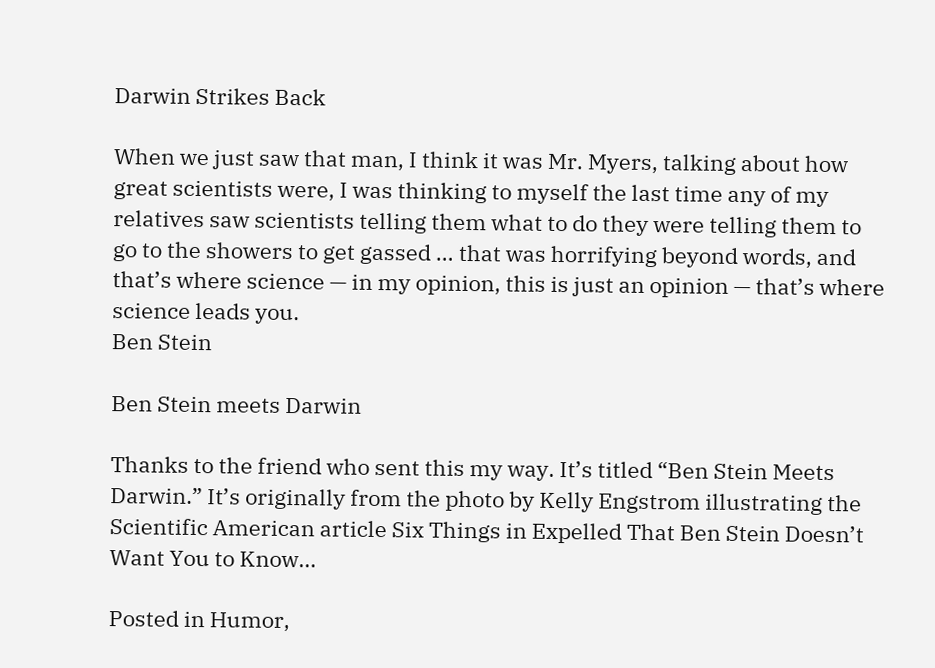Darwin Strikes Back

When we just saw that man, I think it was Mr. Myers, talking about how great scientists were, I was thinking to myself the last time any of my relatives saw scientists telling them what to do they were telling them to go to the showers to get gassed … that was horrifying beyond words, and that’s where science — in my opinion, this is just an opinion — that’s where science leads you.
Ben Stein

Ben Stein meets Darwin

Thanks to the friend who sent this my way. It’s titled “Ben Stein Meets Darwin.” It’s originally from the photo by Kelly Engstrom illustrating the Scientific American article Six Things in Expelled That Ben Stein Doesn’t Want You to Know…

Posted in Humor,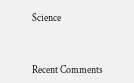Science



Recent Comments